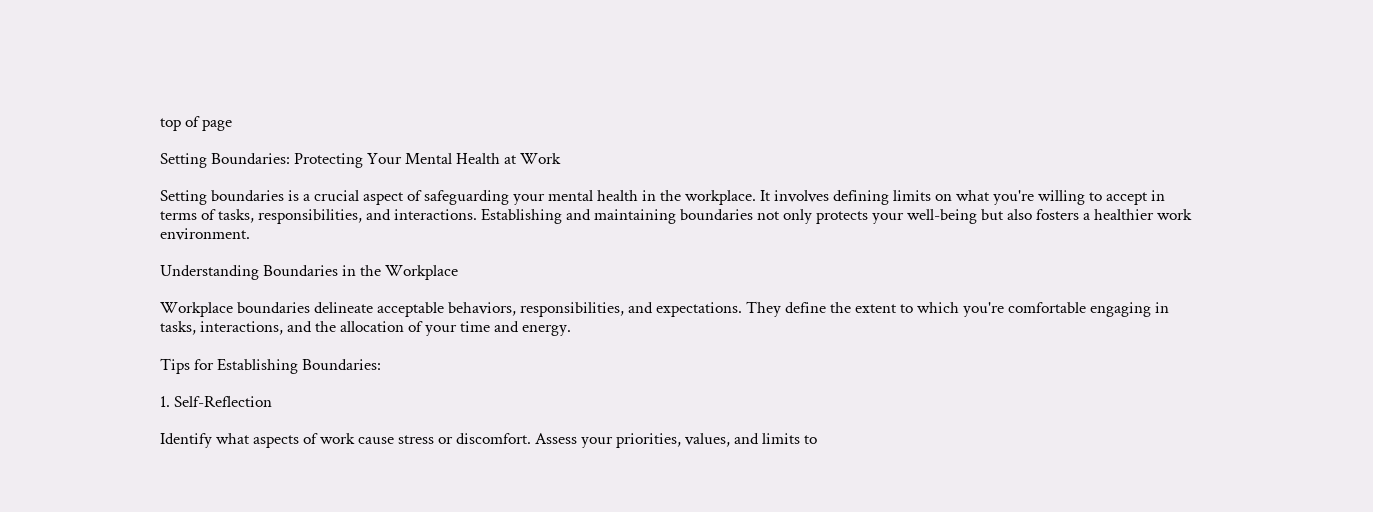top of page

Setting Boundaries: Protecting Your Mental Health at Work

Setting boundaries is a crucial aspect of safeguarding your mental health in the workplace. It involves defining limits on what you're willing to accept in terms of tasks, responsibilities, and interactions. Establishing and maintaining boundaries not only protects your well-being but also fosters a healthier work environment.

Understanding Boundaries in the Workplace

Workplace boundaries delineate acceptable behaviors, responsibilities, and expectations. They define the extent to which you're comfortable engaging in tasks, interactions, and the allocation of your time and energy.

Tips for Establishing Boundaries:

1. Self-Reflection

Identify what aspects of work cause stress or discomfort. Assess your priorities, values, and limits to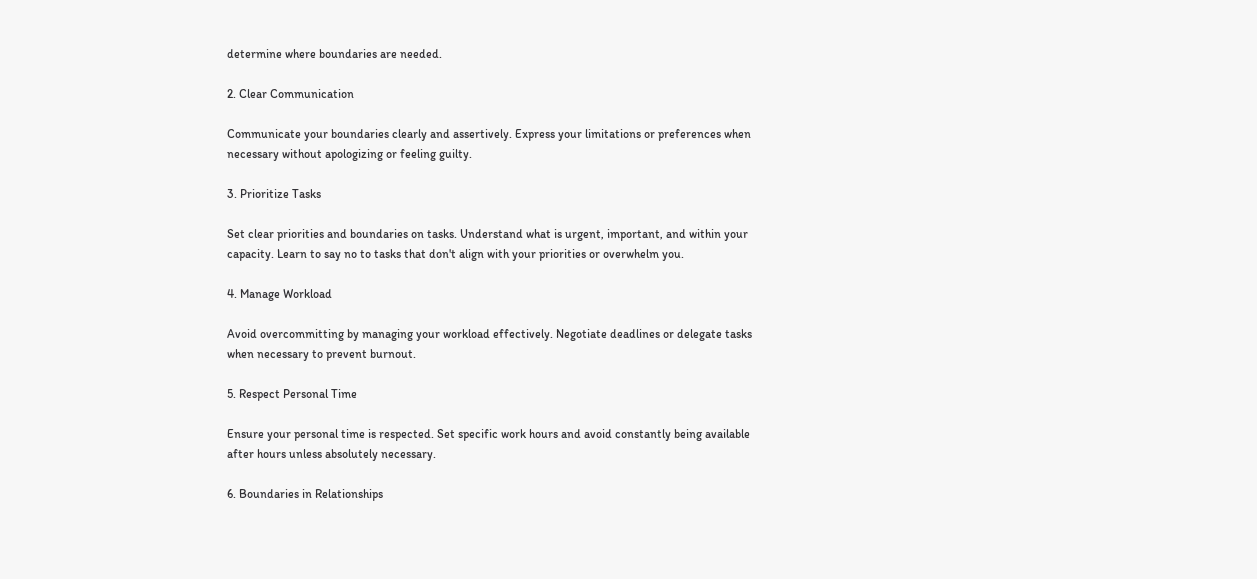determine where boundaries are needed.

2. Clear Communication

Communicate your boundaries clearly and assertively. Express your limitations or preferences when necessary without apologizing or feeling guilty.

3. Prioritize Tasks

Set clear priorities and boundaries on tasks. Understand what is urgent, important, and within your capacity. Learn to say no to tasks that don't align with your priorities or overwhelm you.

4. Manage Workload

Avoid overcommitting by managing your workload effectively. Negotiate deadlines or delegate tasks when necessary to prevent burnout.

5. Respect Personal Time

Ensure your personal time is respected. Set specific work hours and avoid constantly being available after hours unless absolutely necessary.

6. Boundaries in Relationships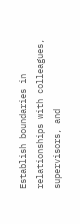Establish boundaries in relationships with colleagues, supervisors, and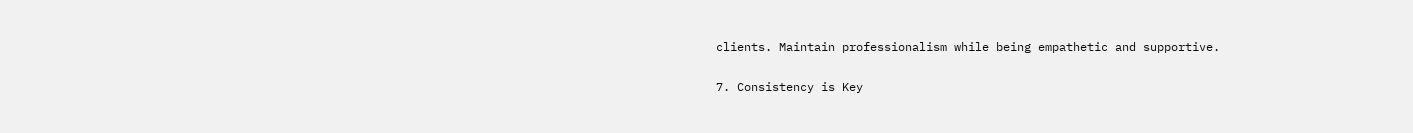clients. Maintain professionalism while being empathetic and supportive.

7. Consistency is Key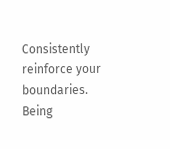Consistently reinforce your boundaries. Being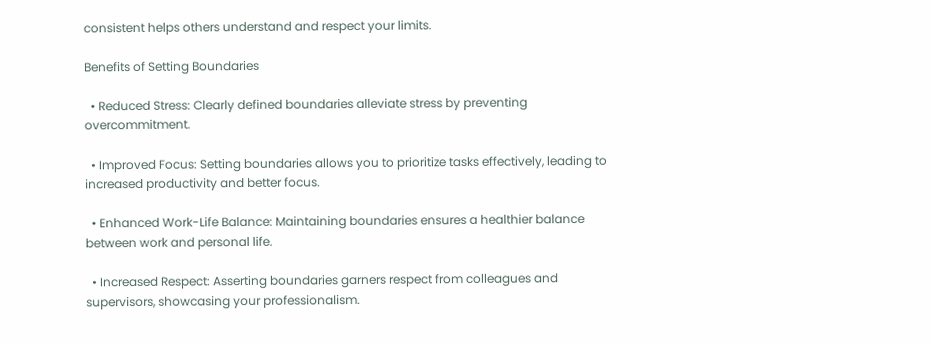consistent helps others understand and respect your limits.

Benefits of Setting Boundaries

  • Reduced Stress: Clearly defined boundaries alleviate stress by preventing overcommitment.

  • Improved Focus: Setting boundaries allows you to prioritize tasks effectively, leading to increased productivity and better focus.

  • Enhanced Work-Life Balance: Maintaining boundaries ensures a healthier balance between work and personal life.

  • Increased Respect: Asserting boundaries garners respect from colleagues and supervisors, showcasing your professionalism.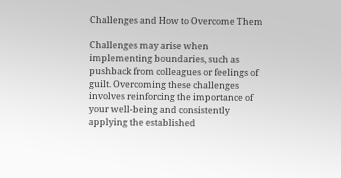Challenges and How to Overcome Them

Challenges may arise when implementing boundaries, such as pushback from colleagues or feelings of guilt. Overcoming these challenges involves reinforcing the importance of your well-being and consistently applying the established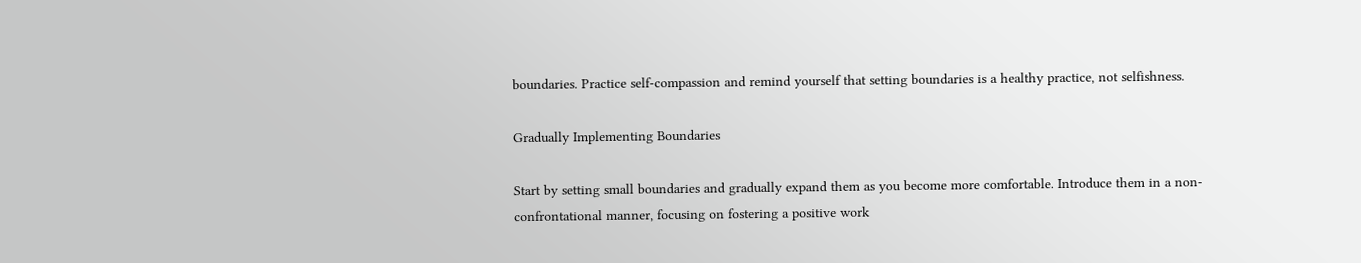boundaries. Practice self-compassion and remind yourself that setting boundaries is a healthy practice, not selfishness.

Gradually Implementing Boundaries

Start by setting small boundaries and gradually expand them as you become more comfortable. Introduce them in a non-confrontational manner, focusing on fostering a positive work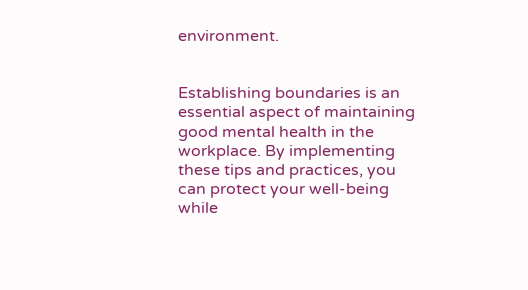environment.


Establishing boundaries is an essential aspect of maintaining good mental health in the workplace. By implementing these tips and practices, you can protect your well-being while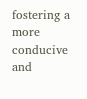fostering a more conducive and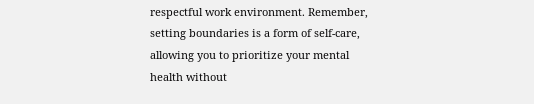respectful work environment. Remember, setting boundaries is a form of self-care, allowing you to prioritize your mental health without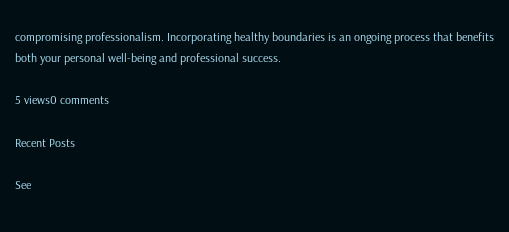compromising professionalism. Incorporating healthy boundaries is an ongoing process that benefits both your personal well-being and professional success.

5 views0 comments

Recent Posts

See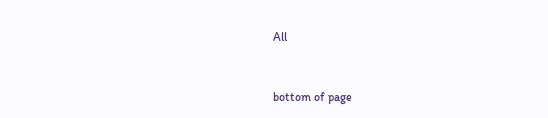All


bottom of page